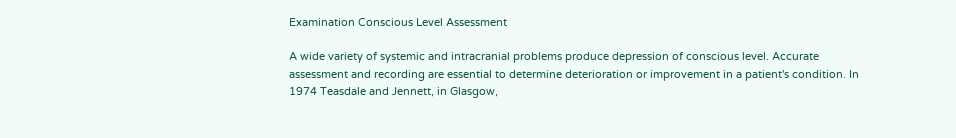Examination Conscious Level Assessment

A wide variety of systemic and intracranial problems produce depression of conscious level. Accurate assessment and recording are essential to determine deterioration or improvement in a patient's condition. In 1974 Teasdale and Jennett, in Glasgow,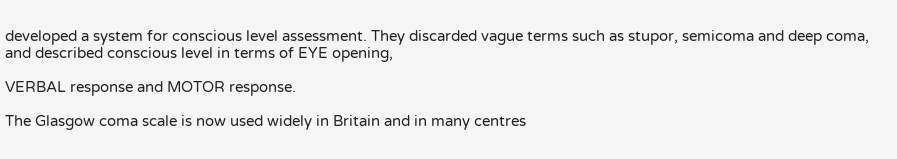developed a system for conscious level assessment. They discarded vague terms such as stupor, semicoma and deep coma, and described conscious level in terms of EYE opening,

VERBAL response and MOTOR response.

The Glasgow coma scale is now used widely in Britain and in many centres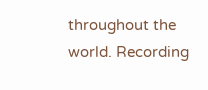throughout the world. Recording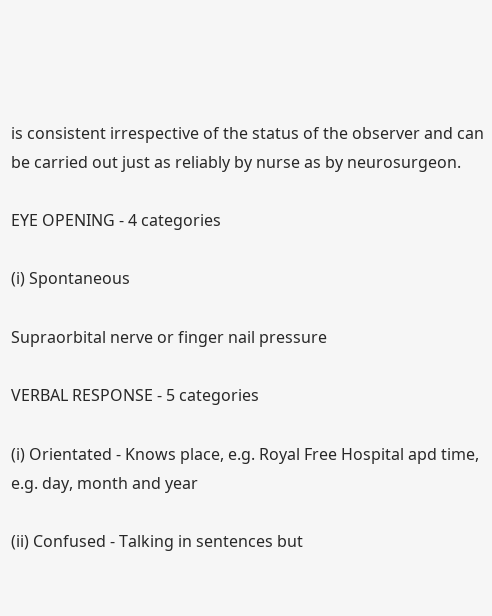is consistent irrespective of the status of the observer and can be carried out just as reliably by nurse as by neurosurgeon.

EYE OPENING - 4 categories

(i) Spontaneous

Supraorbital nerve or finger nail pressure

VERBAL RESPONSE - 5 categories

(i) Orientated - Knows place, e.g. Royal Free Hospital apd time, e.g. day, month and year

(ii) Confused - Talking in sentences but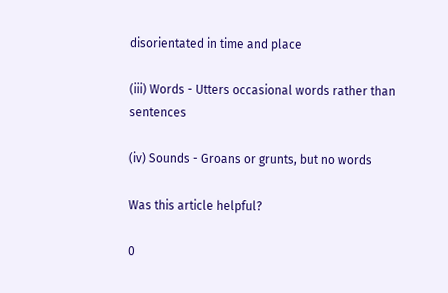disorientated in time and place

(iii) Words - Utters occasional words rather than sentences

(iv) Sounds - Groans or grunts, but no words

Was this article helpful?

0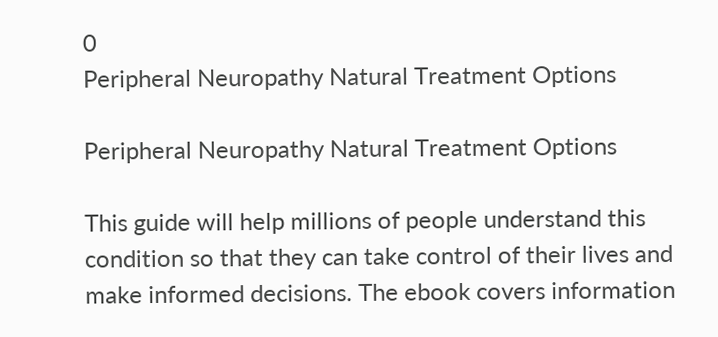0
Peripheral Neuropathy Natural Treatment Options

Peripheral Neuropathy Natural Treatment Options

This guide will help millions of people understand this condition so that they can take control of their lives and make informed decisions. The ebook covers information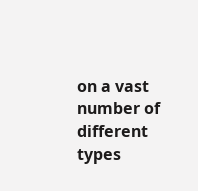on a vast number of different types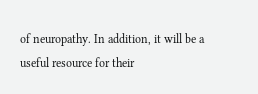of neuropathy. In addition, it will be a useful resource for their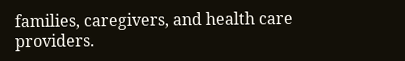families, caregivers, and health care providers.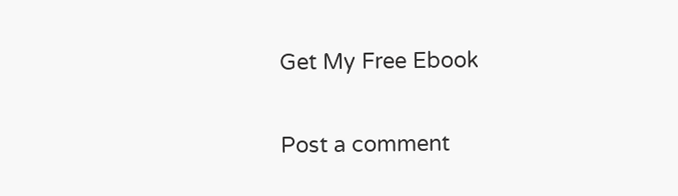Get My Free Ebook

Post a comment